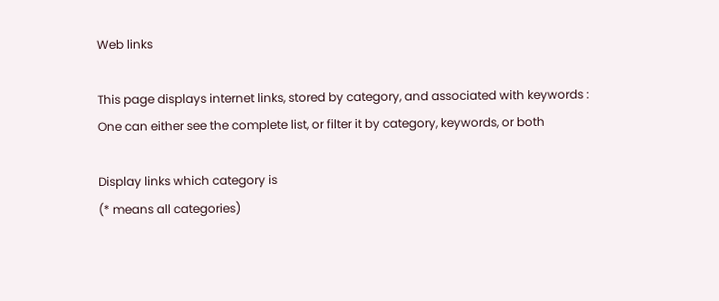Web links

This page displays internet links, stored by category, and associated with keywords :
One can either see the complete list, or filter it by category, keywords, or both

Display links which category is
(* means all categories)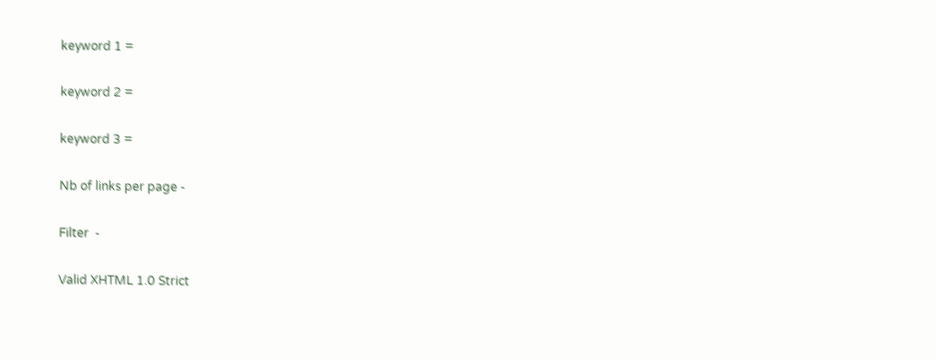keyword 1 =

keyword 2 =

keyword 3 =

Nb of links per page -

Filter  -

Valid XHTML 1.0 Strict